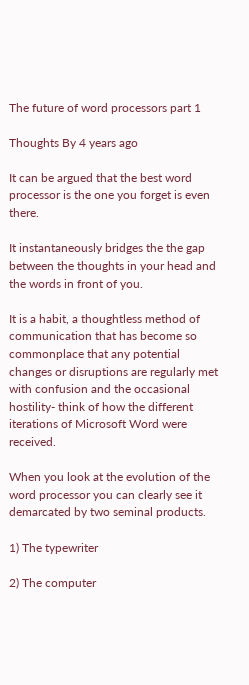The future of word processors part 1

Thoughts By 4 years ago

It can be argued that the best word processor is the one you forget is even there.

It instantaneously bridges the the gap between the thoughts in your head and the words in front of you.

It is a habit, a thoughtless method of communication that has become so commonplace that any potential changes or disruptions are regularly met with confusion and the occasional hostility- think of how the different iterations of Microsoft Word were received.

When you look at the evolution of the word processor you can clearly see it demarcated by two seminal products.

1) The typewriter

2) The computer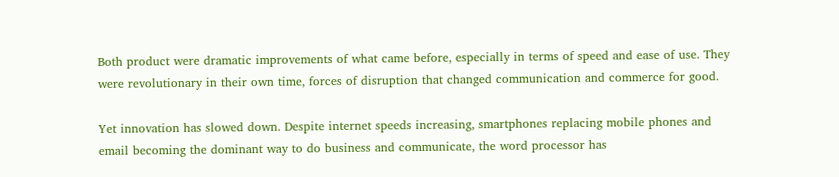Both product were dramatic improvements of what came before, especially in terms of speed and ease of use. They were revolutionary in their own time, forces of disruption that changed communication and commerce for good.

Yet innovation has slowed down. Despite internet speeds increasing, smartphones replacing mobile phones and email becoming the dominant way to do business and communicate, the word processor has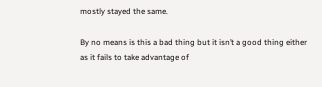mostly stayed the same.

By no means is this a bad thing but it isn’t a good thing either as it fails to take advantage of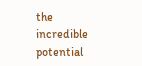the incredible potential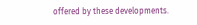offered by these developments.